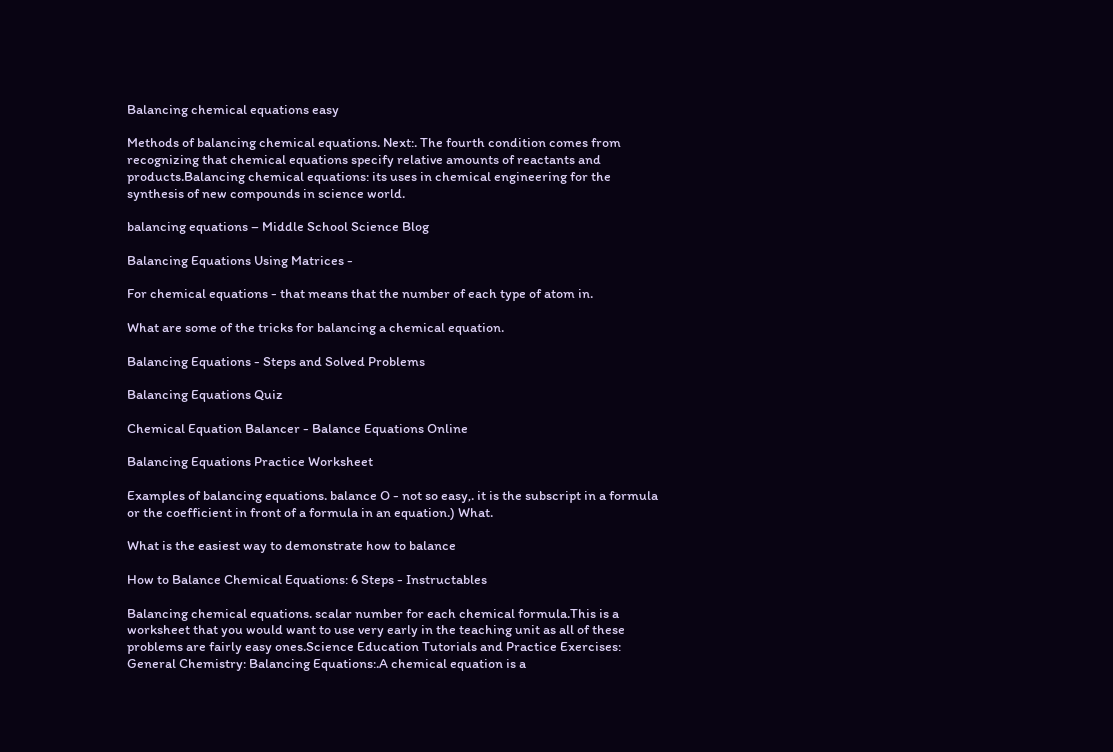Balancing chemical equations easy

Methods of balancing chemical equations. Next:. The fourth condition comes from recognizing that chemical equations specify relative amounts of reactants and products.Balancing chemical equations: its uses in chemical engineering for the synthesis of new compounds in science world.

balancing equations – Middle School Science Blog

Balancing Equations Using Matrices -

For chemical equations - that means that the number of each type of atom in.

What are some of the tricks for balancing a chemical equation.

Balancing Equations - Steps and Solved Problems

Balancing Equations Quiz

Chemical Equation Balancer - Balance Equations Online

Balancing Equations Practice Worksheet

Examples of balancing equations. balance O - not so easy,. it is the subscript in a formula or the coefficient in front of a formula in an equation.) What.

What is the easiest way to demonstrate how to balance

How to Balance Chemical Equations: 6 Steps - Instructables

Balancing chemical equations. scalar number for each chemical formula.This is a worksheet that you would want to use very early in the teaching unit as all of these problems are fairly easy ones.Science Education Tutorials and Practice Exercises: General Chemistry: Balancing Equations:.A chemical equation is a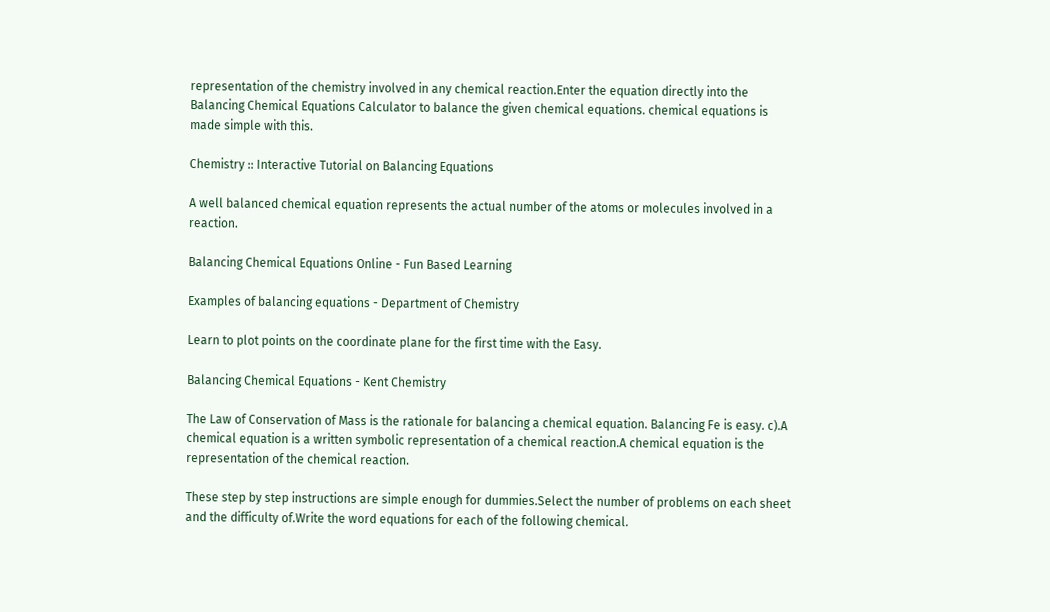representation of the chemistry involved in any chemical reaction.Enter the equation directly into the Balancing Chemical Equations Calculator to balance the given chemical equations. chemical equations is made simple with this.

Chemistry :: Interactive Tutorial on Balancing Equations

A well balanced chemical equation represents the actual number of the atoms or molecules involved in a reaction.

Balancing Chemical Equations Online - Fun Based Learning

Examples of balancing equations - Department of Chemistry

Learn to plot points on the coordinate plane for the first time with the Easy.

Balancing Chemical Equations - Kent Chemistry

The Law of Conservation of Mass is the rationale for balancing a chemical equation. Balancing Fe is easy. c).A chemical equation is a written symbolic representation of a chemical reaction.A chemical equation is the representation of the chemical reaction.

These step by step instructions are simple enough for dummies.Select the number of problems on each sheet and the difficulty of.Write the word equations for each of the following chemical.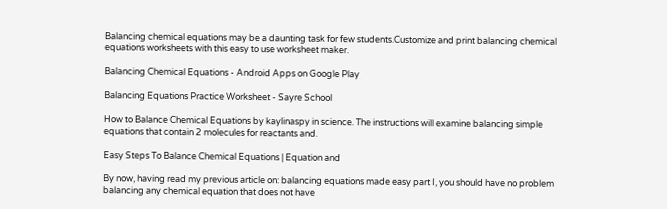Balancing chemical equations may be a daunting task for few students.Customize and print balancing chemical equations worksheets with this easy to use worksheet maker.

Balancing Chemical Equations - Android Apps on Google Play

Balancing Equations Practice Worksheet - Sayre School

How to Balance Chemical Equations by kaylinaspy in science. The instructions will examine balancing simple equations that contain 2 molecules for reactants and.

Easy Steps To Balance Chemical Equations | Equation and

By now, having read my previous article on: balancing equations made easy part I, you should have no problem balancing any chemical equation that does not have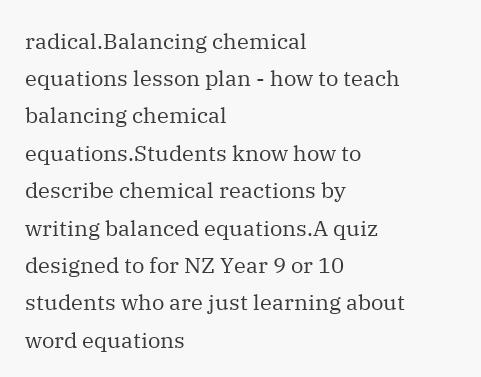radical.Balancing chemical equations lesson plan - how to teach balancing chemical equations.Students know how to describe chemical reactions by writing balanced equations.A quiz designed to for NZ Year 9 or 10 students who are just learning about word equations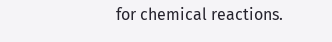for chemical reactions.